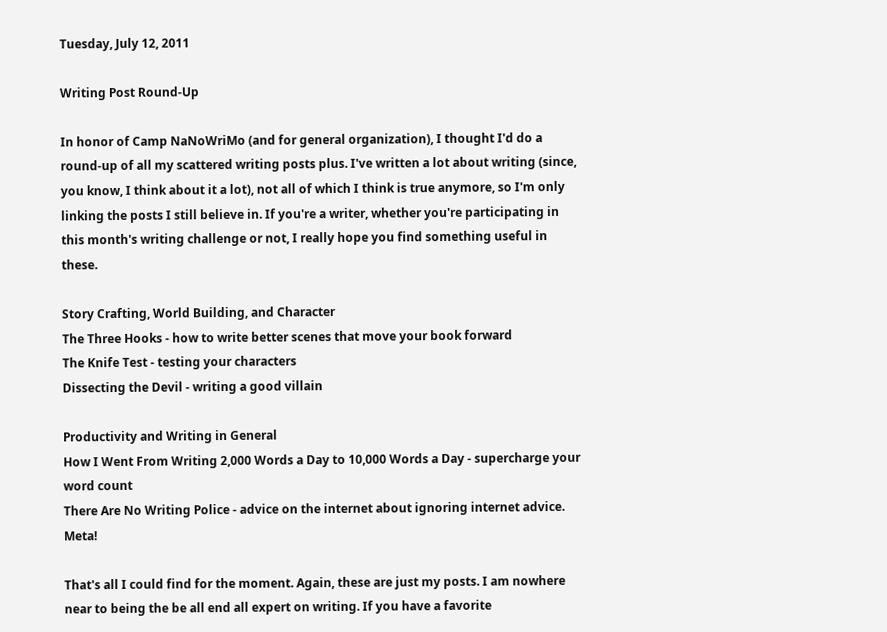Tuesday, July 12, 2011

Writing Post Round-Up

In honor of Camp NaNoWriMo (and for general organization), I thought I'd do a round-up of all my scattered writing posts plus. I've written a lot about writing (since, you know, I think about it a lot), not all of which I think is true anymore, so I'm only linking the posts I still believe in. If you're a writer, whether you're participating in this month's writing challenge or not, I really hope you find something useful in these.

Story Crafting, World Building, and Character
The Three Hooks - how to write better scenes that move your book forward
The Knife Test - testing your characters
Dissecting the Devil - writing a good villain

Productivity and Writing in General
How I Went From Writing 2,000 Words a Day to 10,000 Words a Day - supercharge your word count
There Are No Writing Police - advice on the internet about ignoring internet advice. Meta!

That's all I could find for the moment. Again, these are just my posts. I am nowhere near to being the be all end all expert on writing. If you have a favorite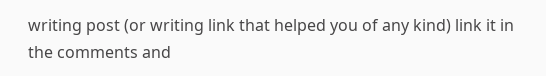writing post (or writing link that helped you of any kind) link it in the comments and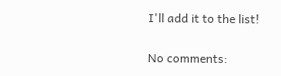I'll add it to the list!

No comments: